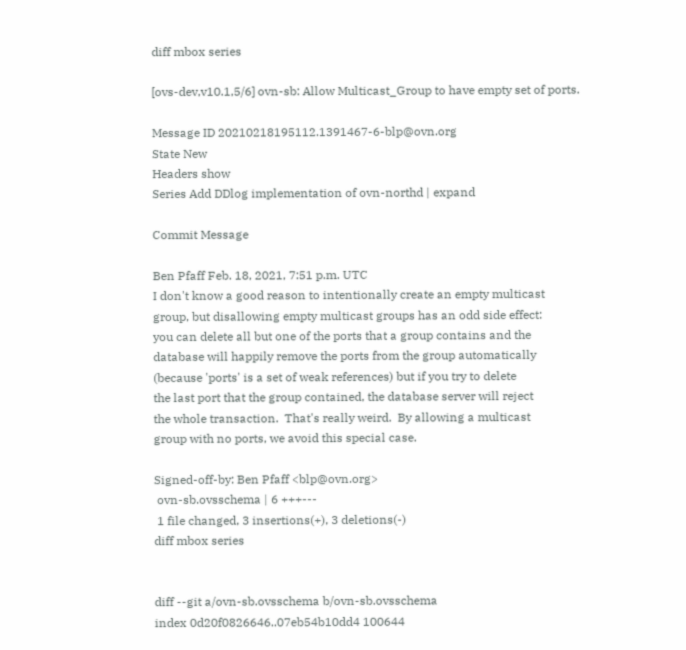diff mbox series

[ovs-dev,v10.1,5/6] ovn-sb: Allow Multicast_Group to have empty set of ports.

Message ID 20210218195112.1391467-6-blp@ovn.org
State New
Headers show
Series Add DDlog implementation of ovn-northd | expand

Commit Message

Ben Pfaff Feb. 18, 2021, 7:51 p.m. UTC
I don't know a good reason to intentionally create an empty multicast
group, but disallowing empty multicast groups has an odd side effect:
you can delete all but one of the ports that a group contains and the
database will happily remove the ports from the group automatically
(because 'ports' is a set of weak references) but if you try to delete
the last port that the group contained, the database server will reject
the whole transaction.  That's really weird.  By allowing a multicast
group with no ports, we avoid this special case.

Signed-off-by: Ben Pfaff <blp@ovn.org>
 ovn-sb.ovsschema | 6 +++---
 1 file changed, 3 insertions(+), 3 deletions(-)
diff mbox series


diff --git a/ovn-sb.ovsschema b/ovn-sb.ovsschema
index 0d20f0826646..07eb54b10dd4 100644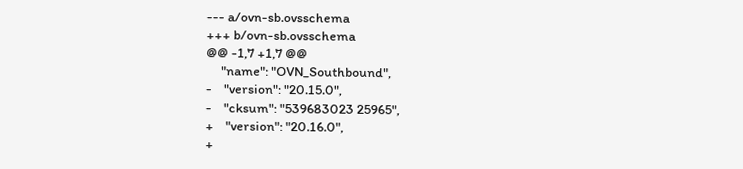--- a/ovn-sb.ovsschema
+++ b/ovn-sb.ovsschema
@@ -1,7 +1,7 @@
     "name": "OVN_Southbound",
-    "version": "20.15.0",
-    "cksum": "539683023 25965",
+    "version": "20.16.0",
+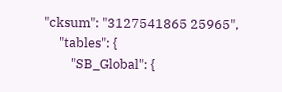"cksum": "3127541865 25965",
     "tables": {
         "SB_Global": {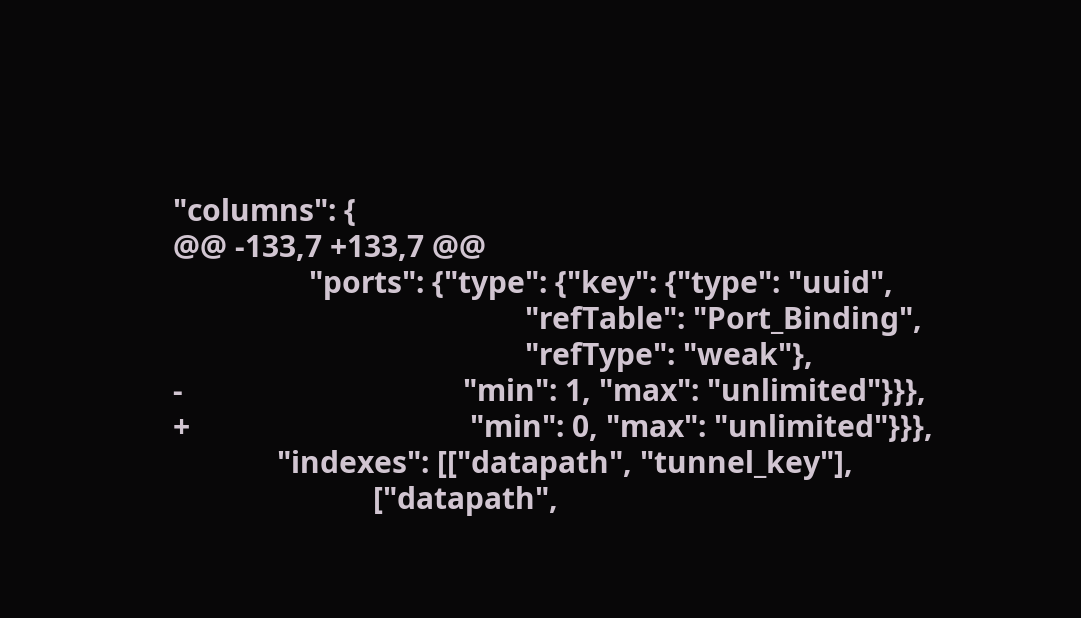"columns": {
@@ -133,7 +133,7 @@
                 "ports": {"type": {"key": {"type": "uuid",
                                            "refTable": "Port_Binding",
                                            "refType": "weak"},
-                                   "min": 1, "max": "unlimited"}}},
+                                   "min": 0, "max": "unlimited"}}},
             "indexes": [["datapath", "tunnel_key"],
                         ["datapath",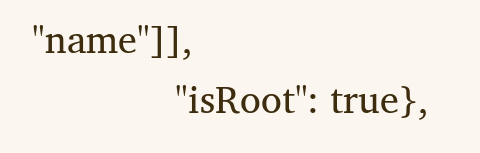"name"]],
             "isRoot": true},